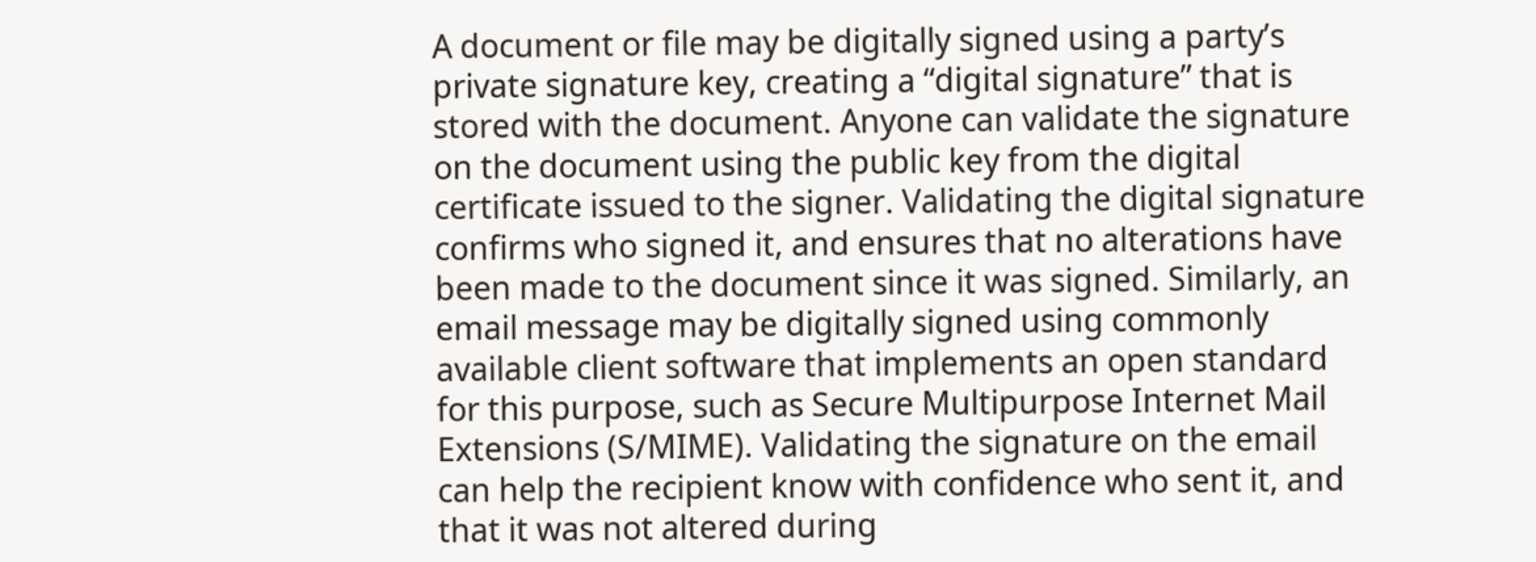A document or file may be digitally signed using a party’s private signature key, creating a “digital signature” that is stored with the document. Anyone can validate the signature on the document using the public key from the digital certificate issued to the signer. Validating the digital signature confirms who signed it, and ensures that no alterations have been made to the document since it was signed. Similarly, an email message may be digitally signed using commonly available client software that implements an open standard for this purpose, such as Secure Multipurpose Internet Mail Extensions (S/MIME). Validating the signature on the email can help the recipient know with confidence who sent it, and that it was not altered during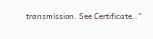transmission. See Certificate..”